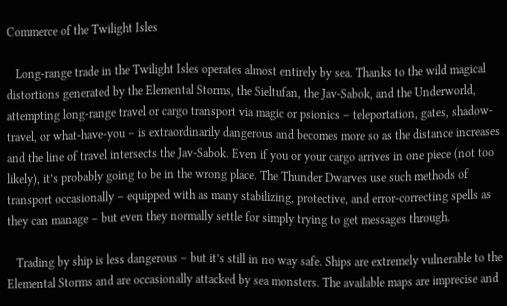Commerce of the Twilight Isles

   Long-range trade in the Twilight Isles operates almost entirely by sea. Thanks to the wild magical distortions generated by the Elemental Storms, the Sieltufan, the Jav-Sabok, and the Underworld, attempting long-range travel or cargo transport via magic or psionics – teleportation, gates, shadow-travel, or what-have-you – is extraordinarily dangerous and becomes more so as the distance increases and the line of travel intersects the Jav-Sabok. Even if you or your cargo arrives in one piece (not too likely), it’s probably going to be in the wrong place. The Thunder Dwarves use such methods of transport occasionally – equipped with as many stabilizing, protective, and error-correcting spells as they can manage – but even they normally settle for simply trying to get messages through.

   Trading by ship is less dangerous – but it’s still in no way safe. Ships are extremely vulnerable to the Elemental Storms and are occasionally attacked by sea monsters. The available maps are imprecise and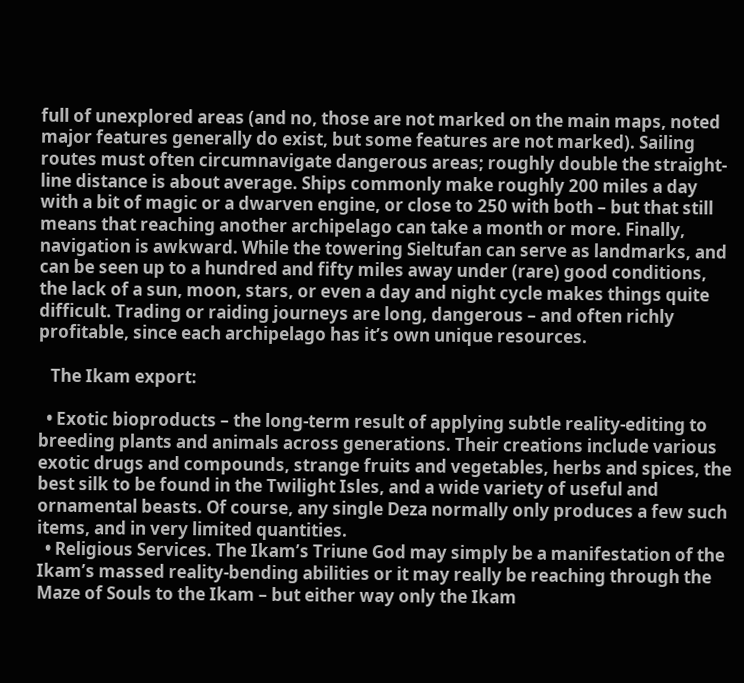full of unexplored areas (and no, those are not marked on the main maps, noted major features generally do exist, but some features are not marked). Sailing routes must often circumnavigate dangerous areas; roughly double the straight-line distance is about average. Ships commonly make roughly 200 miles a day with a bit of magic or a dwarven engine, or close to 250 with both – but that still means that reaching another archipelago can take a month or more. Finally, navigation is awkward. While the towering Sieltufan can serve as landmarks, and can be seen up to a hundred and fifty miles away under (rare) good conditions, the lack of a sun, moon, stars, or even a day and night cycle makes things quite difficult. Trading or raiding journeys are long, dangerous – and often richly profitable, since each archipelago has it’s own unique resources.

   The Ikam export:

  • Exotic bioproducts – the long-term result of applying subtle reality-editing to breeding plants and animals across generations. Their creations include various exotic drugs and compounds, strange fruits and vegetables, herbs and spices, the best silk to be found in the Twilight Isles, and a wide variety of useful and ornamental beasts. Of course, any single Deza normally only produces a few such items, and in very limited quantities.
  • Religious Services. The Ikam’s Triune God may simply be a manifestation of the Ikam’s massed reality-bending abilities or it may really be reaching through the Maze of Souls to the Ikam – but either way only the Ikam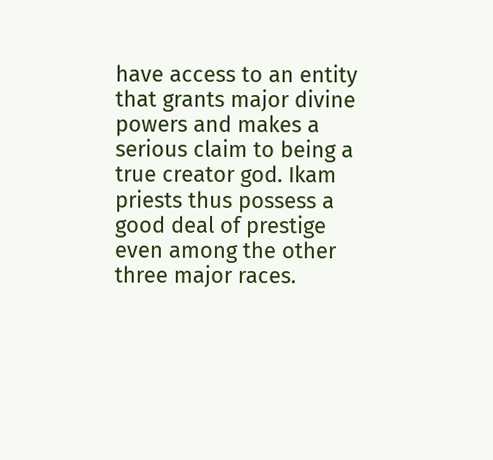have access to an entity that grants major divine powers and makes a serious claim to being a true creator god. Ikam priests thus possess a good deal of prestige even among the other three major races.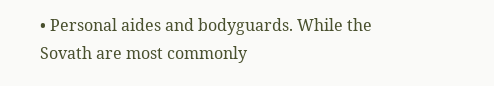• Personal aides and bodyguards. While the Sovath are most commonly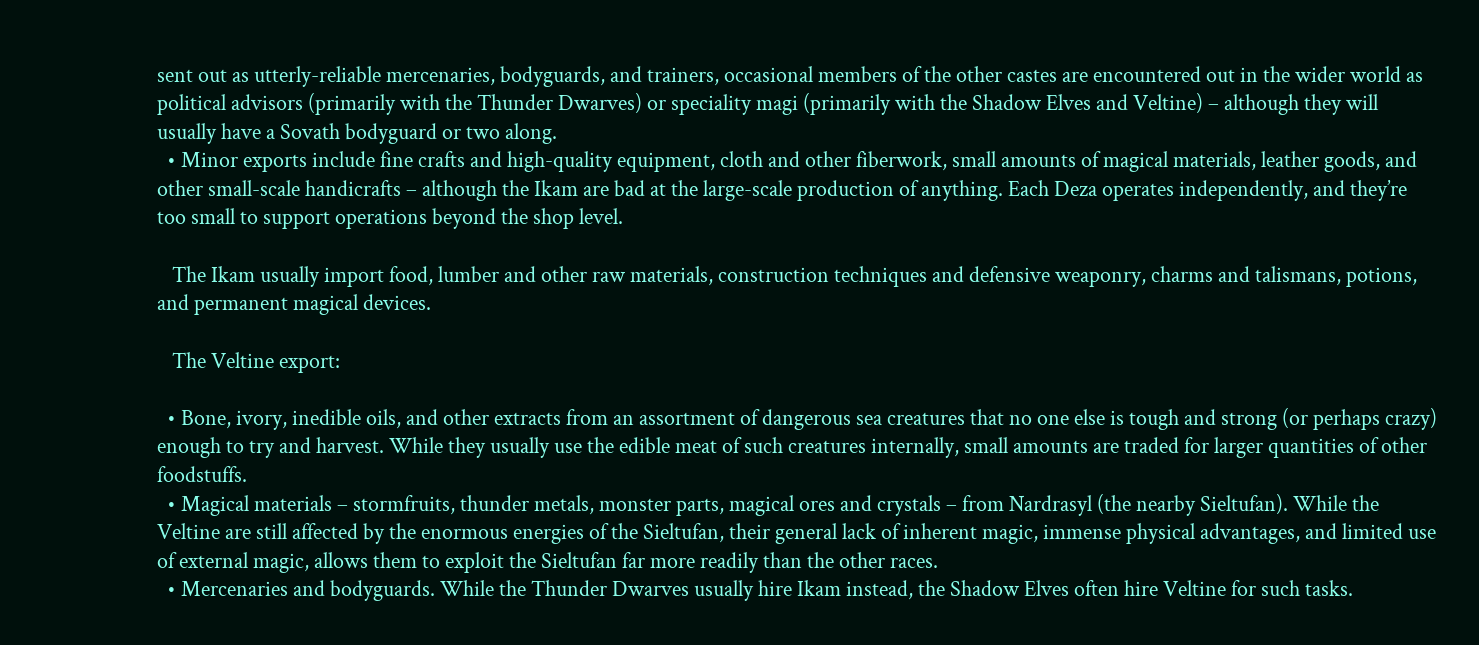sent out as utterly-reliable mercenaries, bodyguards, and trainers, occasional members of the other castes are encountered out in the wider world as political advisors (primarily with the Thunder Dwarves) or speciality magi (primarily with the Shadow Elves and Veltine) – although they will usually have a Sovath bodyguard or two along.
  • Minor exports include fine crafts and high-quality equipment, cloth and other fiberwork, small amounts of magical materials, leather goods, and other small-scale handicrafts – although the Ikam are bad at the large-scale production of anything. Each Deza operates independently, and they’re too small to support operations beyond the shop level.

   The Ikam usually import food, lumber and other raw materials, construction techniques and defensive weaponry, charms and talismans, potions, and permanent magical devices.

   The Veltine export:

  • Bone, ivory, inedible oils, and other extracts from an assortment of dangerous sea creatures that no one else is tough and strong (or perhaps crazy) enough to try and harvest. While they usually use the edible meat of such creatures internally, small amounts are traded for larger quantities of other foodstuffs.
  • Magical materials – stormfruits, thunder metals, monster parts, magical ores and crystals – from Nardrasyl (the nearby Sieltufan). While the Veltine are still affected by the enormous energies of the Sieltufan, their general lack of inherent magic, immense physical advantages, and limited use of external magic, allows them to exploit the Sieltufan far more readily than the other races.
  • Mercenaries and bodyguards. While the Thunder Dwarves usually hire Ikam instead, the Shadow Elves often hire Veltine for such tasks.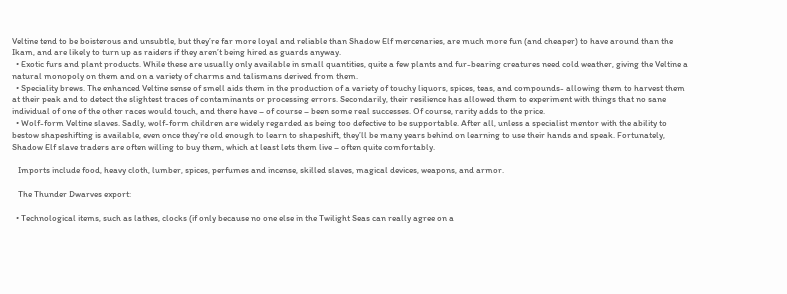Veltine tend to be boisterous and unsubtle, but they’re far more loyal and reliable than Shadow Elf mercenaries, are much more fun (and cheaper) to have around than the Ikam, and are likely to turn up as raiders if they aren’t being hired as guards anyway.
  • Exotic furs and plant products. While these are usually only available in small quantities, quite a few plants and fur-bearing creatures need cold weather, giving the Veltine a natural monopoly on them and on a variety of charms and talismans derived from them.
  • Speciality brews. The enhanced Veltine sense of smell aids them in the production of a variety of touchy liquors, spices, teas, and compounds- allowing them to harvest them at their peak and to detect the slightest traces of contaminants or processing errors. Secondarily, their resilience has allowed them to experiment with things that no sane individual of one of the other races would touch, and there have – of course – been some real successes. Of course, rarity adds to the price.
  • Wolf-form Veltine slaves. Sadly, wolf-form children are widely regarded as being too defective to be supportable. After all, unless a specialist mentor with the ability to bestow shapeshifting is available, even once they’re old enough to learn to shapeshift, they’ll be many years behind on learning to use their hands and speak. Fortunately, Shadow Elf slave traders are often willing to buy them, which at least lets them live – often quite comfortably.

   Imports include food, heavy cloth, lumber, spices, perfumes and incense, skilled slaves, magical devices, weapons, and armor.

   The Thunder Dwarves export:

  • Technological items, such as lathes, clocks (if only because no one else in the Twilight Seas can really agree on a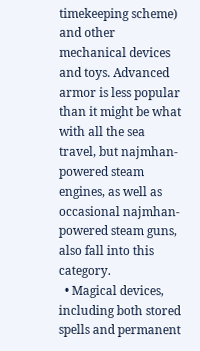timekeeping scheme) and other mechanical devices and toys. Advanced armor is less popular than it might be what with all the sea travel, but najmhan-powered steam engines, as well as occasional najmhan-powered steam guns, also fall into this category.
  • Magical devices, including both stored spells and permanent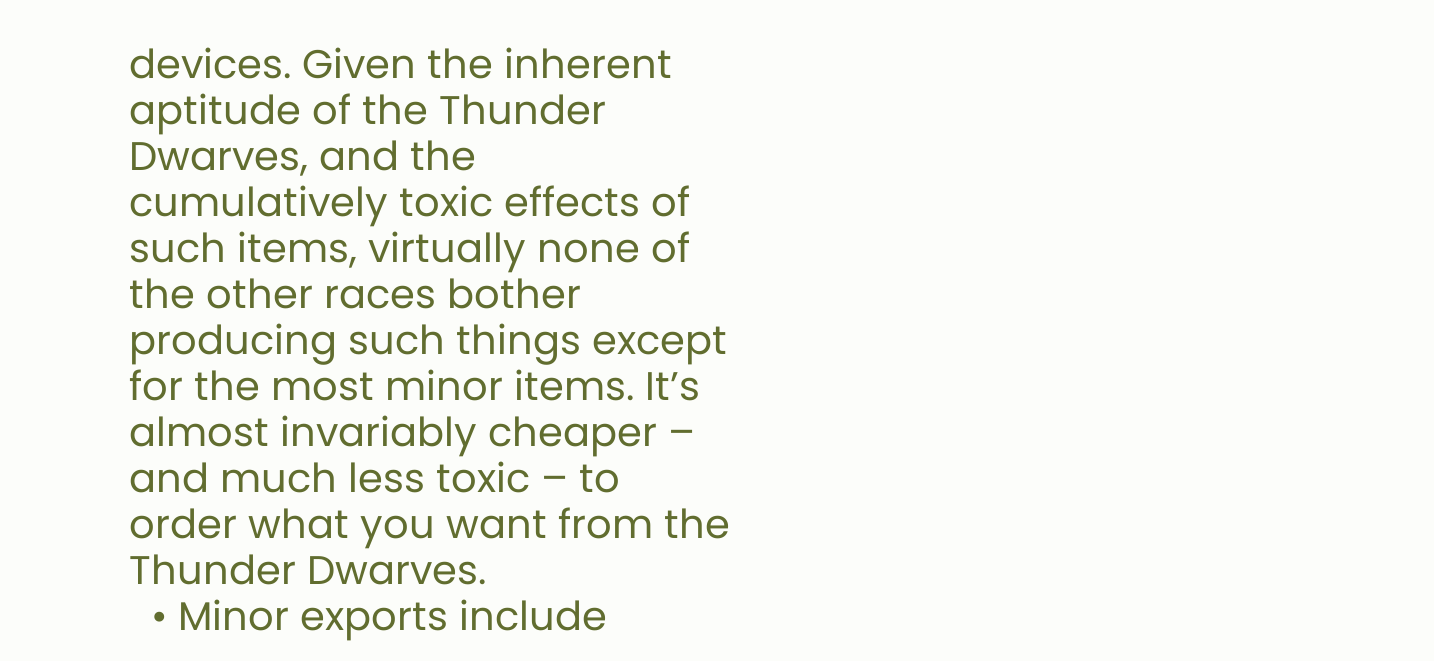devices. Given the inherent aptitude of the Thunder Dwarves, and the cumulatively toxic effects of such items, virtually none of the other races bother producing such things except for the most minor items. It’s almost invariably cheaper – and much less toxic – to order what you want from the Thunder Dwarves.
  • Minor exports include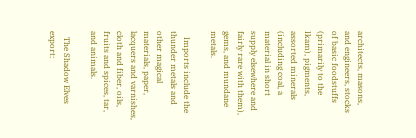architects, masons, and engineers, stocks of basic foodstuffs (primarily to the Ikam), pigments, assorted minerals (including coal, a material in short supply elsewhere and fairly rare with them), gems, and mundane metals.

   Imports include the thunder metals and other magical materials, paper, lacquers and varnishes, cloth and fiber, oils, fruits and spices, tar, and animals.

   The Shadow Elves export: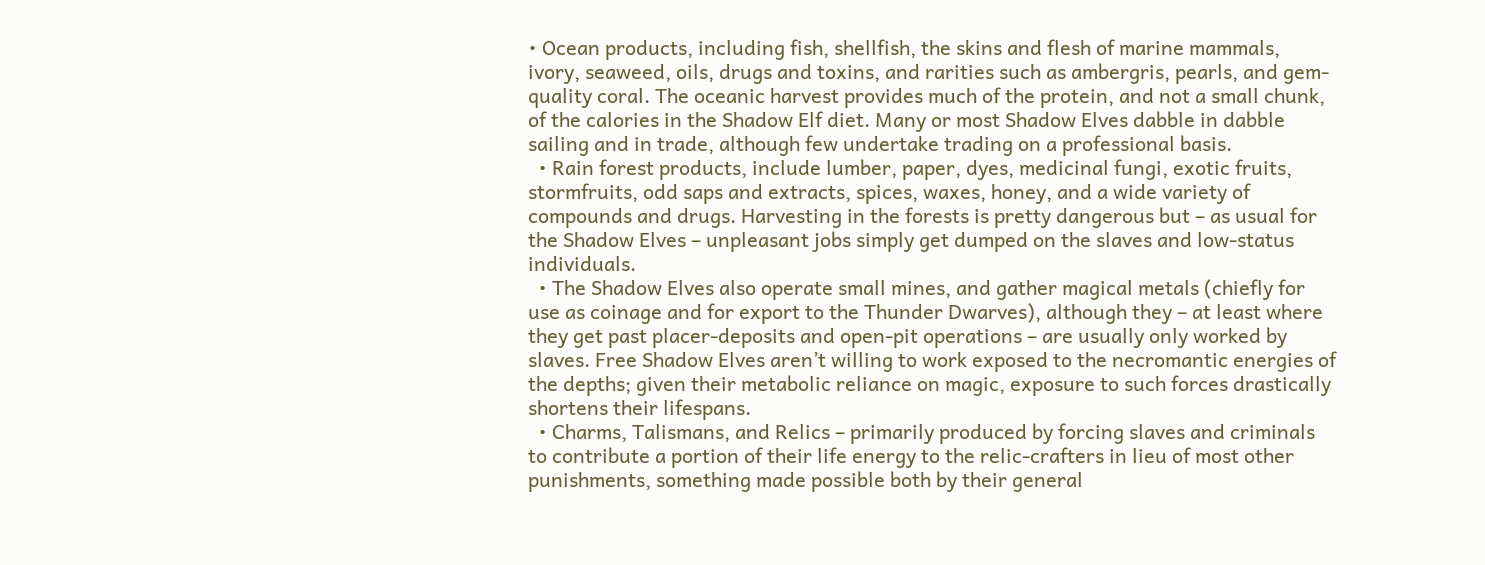• Ocean products, including fish, shellfish, the skins and flesh of marine mammals, ivory, seaweed, oils, drugs and toxins, and rarities such as ambergris, pearls, and gem-quality coral. The oceanic harvest provides much of the protein, and not a small chunk, of the calories in the Shadow Elf diet. Many or most Shadow Elves dabble in dabble sailing and in trade, although few undertake trading on a professional basis.
  • Rain forest products, include lumber, paper, dyes, medicinal fungi, exotic fruits, stormfruits, odd saps and extracts, spices, waxes, honey, and a wide variety of compounds and drugs. Harvesting in the forests is pretty dangerous but – as usual for the Shadow Elves – unpleasant jobs simply get dumped on the slaves and low-status individuals.
  • The Shadow Elves also operate small mines, and gather magical metals (chiefly for use as coinage and for export to the Thunder Dwarves), although they – at least where they get past placer-deposits and open-pit operations – are usually only worked by slaves. Free Shadow Elves aren’t willing to work exposed to the necromantic energies of the depths; given their metabolic reliance on magic, exposure to such forces drastically shortens their lifespans.
  • Charms, Talismans, and Relics – primarily produced by forcing slaves and criminals to contribute a portion of their life energy to the relic-crafters in lieu of most other punishments, something made possible both by their general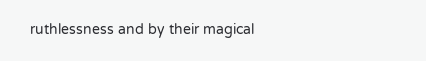ruthlessness and by their magical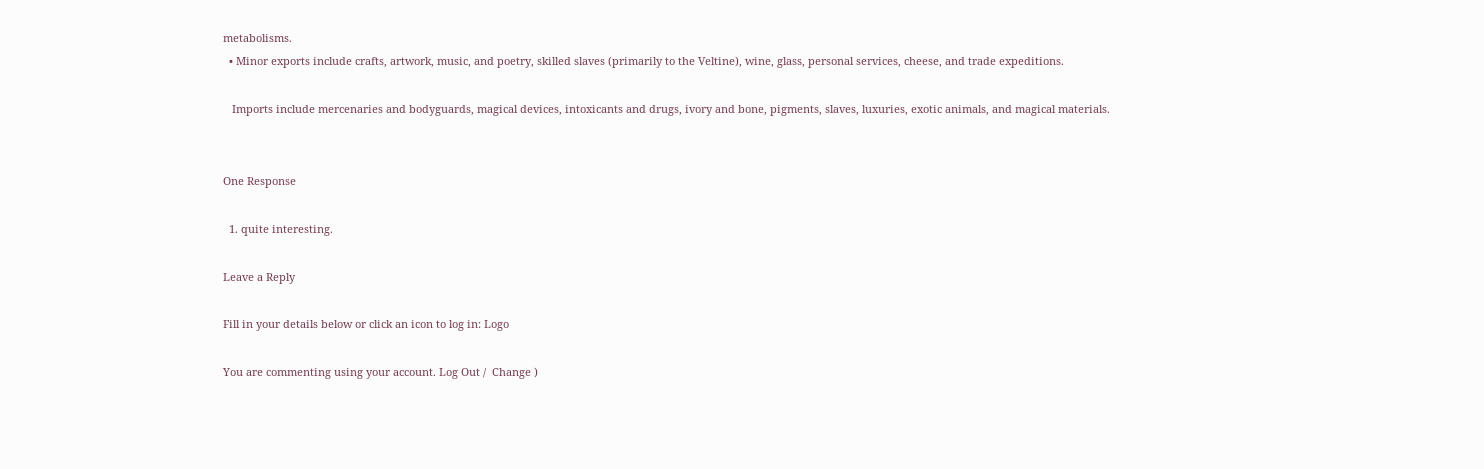metabolisms.
  • Minor exports include crafts, artwork, music, and poetry, skilled slaves (primarily to the Veltine), wine, glass, personal services, cheese, and trade expeditions.

   Imports include mercenaries and bodyguards, magical devices, intoxicants and drugs, ivory and bone, pigments, slaves, luxuries, exotic animals, and magical materials.


One Response

  1. quite interesting.

Leave a Reply

Fill in your details below or click an icon to log in: Logo

You are commenting using your account. Log Out /  Change )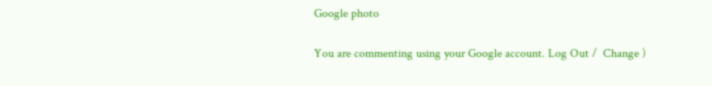Google photo

You are commenting using your Google account. Log Out /  Change )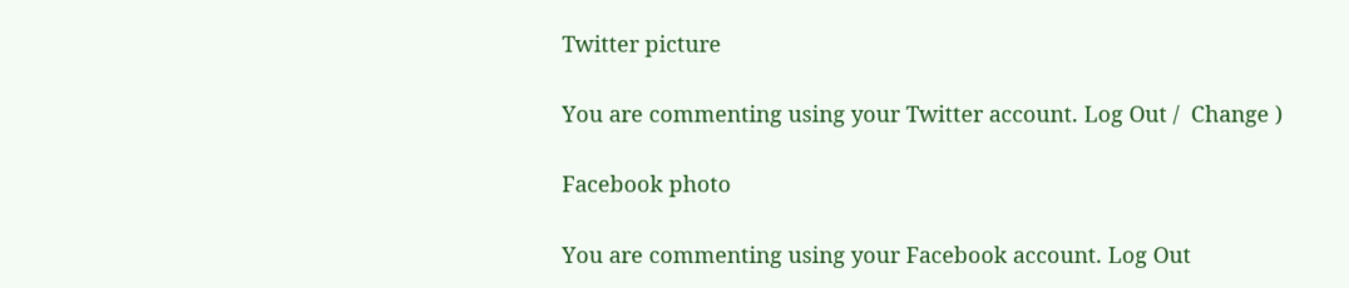Twitter picture

You are commenting using your Twitter account. Log Out /  Change )

Facebook photo

You are commenting using your Facebook account. Log Out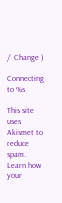/  Change )

Connecting to %s

This site uses Akismet to reduce spam. Learn how your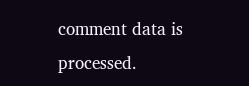comment data is processed.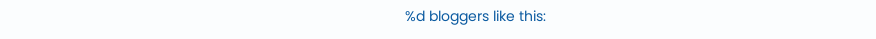%d bloggers like this: